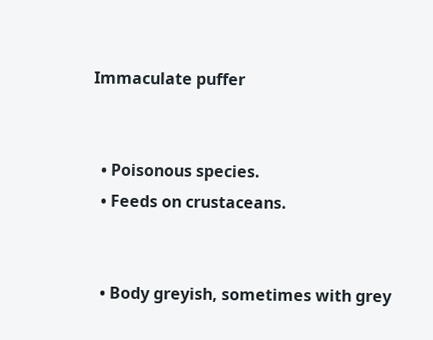Immaculate puffer


  • Poisonous species.
  • Feeds on crustaceans.


  • Body greyish, sometimes with grey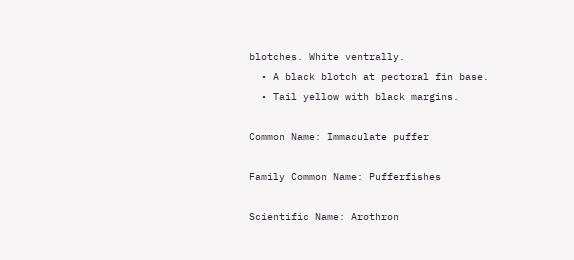blotches. White ventrally.
  • A black blotch at pectoral fin base.
  • Tail yellow with black margins.

Common Name: Immaculate puffer

Family Common Name: Pufferfishes

Scientific Name: Arothron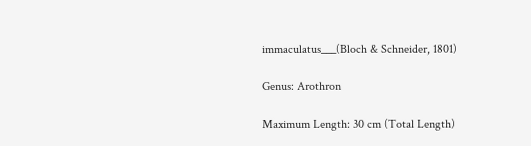immaculatus___(Bloch & Schneider, 1801)

Genus: Arothron

Maximum Length: 30 cm (Total Length)